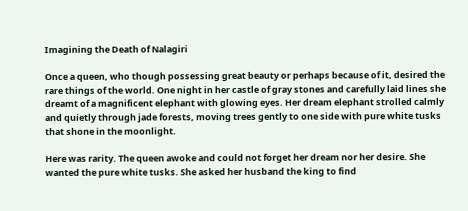Imagining the Death of Nalagiri

Once a queen, who though possessing great beauty or perhaps because of it, desired the rare things of the world. One night in her castle of gray stones and carefully laid lines she dreamt of a magnificent elephant with glowing eyes. Her dream elephant strolled calmly and quietly through jade forests, moving trees gently to one side with pure white tusks that shone in the moonlight.

Here was rarity. The queen awoke and could not forget her dream nor her desire. She wanted the pure white tusks. She asked her husband the king to find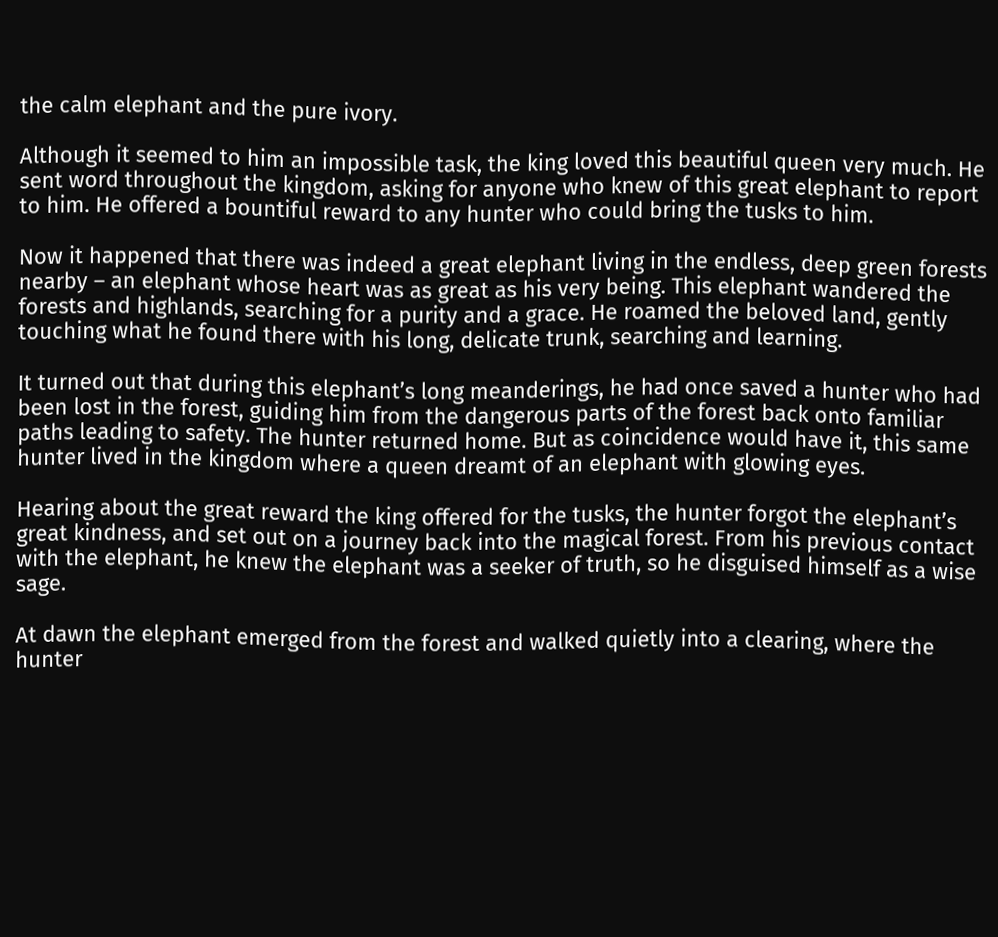the calm elephant and the pure ivory.

Although it seemed to him an impossible task, the king loved this beautiful queen very much. He sent word throughout the kingdom, asking for anyone who knew of this great elephant to report to him. He offered a bountiful reward to any hunter who could bring the tusks to him.

Now it happened that there was indeed a great elephant living in the endless, deep green forests nearby – an elephant whose heart was as great as his very being. This elephant wandered the forests and highlands, searching for a purity and a grace. He roamed the beloved land, gently touching what he found there with his long, delicate trunk, searching and learning.

It turned out that during this elephant’s long meanderings, he had once saved a hunter who had been lost in the forest, guiding him from the dangerous parts of the forest back onto familiar paths leading to safety. The hunter returned home. But as coincidence would have it, this same hunter lived in the kingdom where a queen dreamt of an elephant with glowing eyes.

Hearing about the great reward the king offered for the tusks, the hunter forgot the elephant’s great kindness, and set out on a journey back into the magical forest. From his previous contact with the elephant, he knew the elephant was a seeker of truth, so he disguised himself as a wise sage.

At dawn the elephant emerged from the forest and walked quietly into a clearing, where the hunter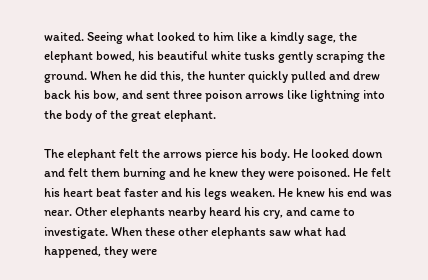waited. Seeing what looked to him like a kindly sage, the elephant bowed, his beautiful white tusks gently scraping the ground. When he did this, the hunter quickly pulled and drew back his bow, and sent three poison arrows like lightning into the body of the great elephant.

The elephant felt the arrows pierce his body. He looked down and felt them burning and he knew they were poisoned. He felt his heart beat faster and his legs weaken. He knew his end was near. Other elephants nearby heard his cry, and came to investigate. When these other elephants saw what had happened, they were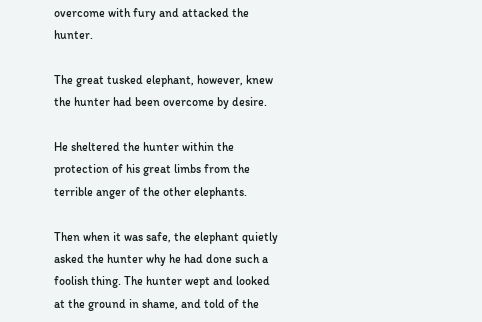overcome with fury and attacked the hunter.

The great tusked elephant, however, knew the hunter had been overcome by desire.

He sheltered the hunter within the protection of his great limbs from the terrible anger of the other elephants.

Then when it was safe, the elephant quietly asked the hunter why he had done such a foolish thing. The hunter wept and looked at the ground in shame, and told of the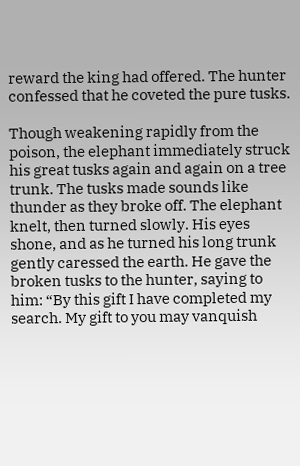reward the king had offered. The hunter confessed that he coveted the pure tusks.

Though weakening rapidly from the poison, the elephant immediately struck his great tusks again and again on a tree trunk. The tusks made sounds like thunder as they broke off. The elephant knelt, then turned slowly. His eyes shone, and as he turned his long trunk gently caressed the earth. He gave the broken tusks to the hunter, saying to him: “By this gift I have completed my search. My gift to you may vanquish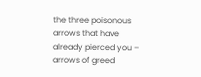the three poisonous arrows that have already pierced you – arrows of greed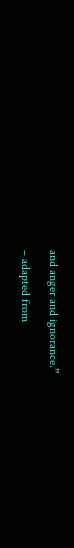and anger and ignorance.”

– adapted from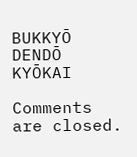BUKKYŌ DENDŌ KYŌKAI

Comments are closed.